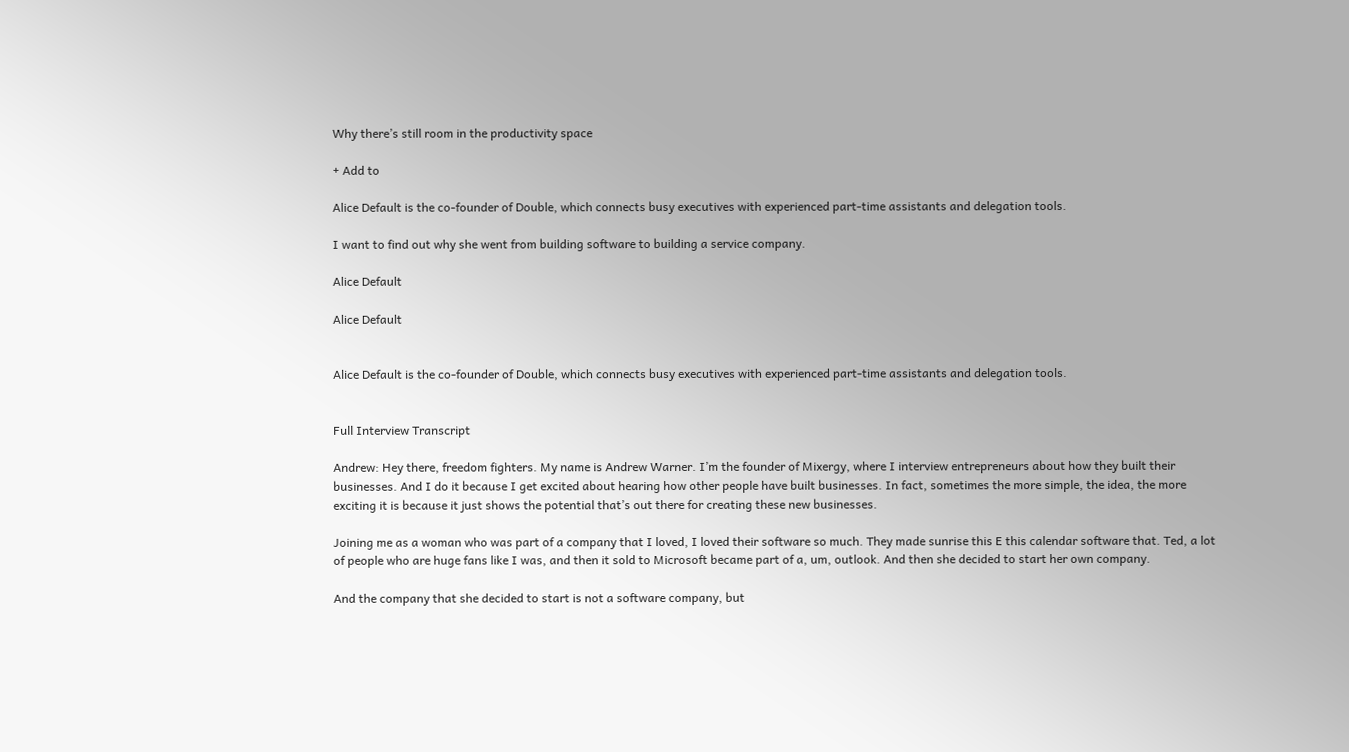Why there’s still room in the productivity space

+ Add to

Alice Default is the co-founder of Double, which connects busy executives with experienced part-time assistants and delegation tools.

I want to find out why she went from building software to building a service company.

Alice Default

Alice Default


Alice Default is the co-founder of Double, which connects busy executives with experienced part-time assistants and delegation tools.


Full Interview Transcript

Andrew: Hey there, freedom fighters. My name is Andrew Warner. I’m the founder of Mixergy, where I interview entrepreneurs about how they built their businesses. And I do it because I get excited about hearing how other people have built businesses. In fact, sometimes the more simple, the idea, the more exciting it is because it just shows the potential that’s out there for creating these new businesses.

Joining me as a woman who was part of a company that I loved, I loved their software so much. They made sunrise this E this calendar software that. Ted, a lot of people who are huge fans like I was, and then it sold to Microsoft became part of a, um, outlook. And then she decided to start her own company.

And the company that she decided to start is not a software company, but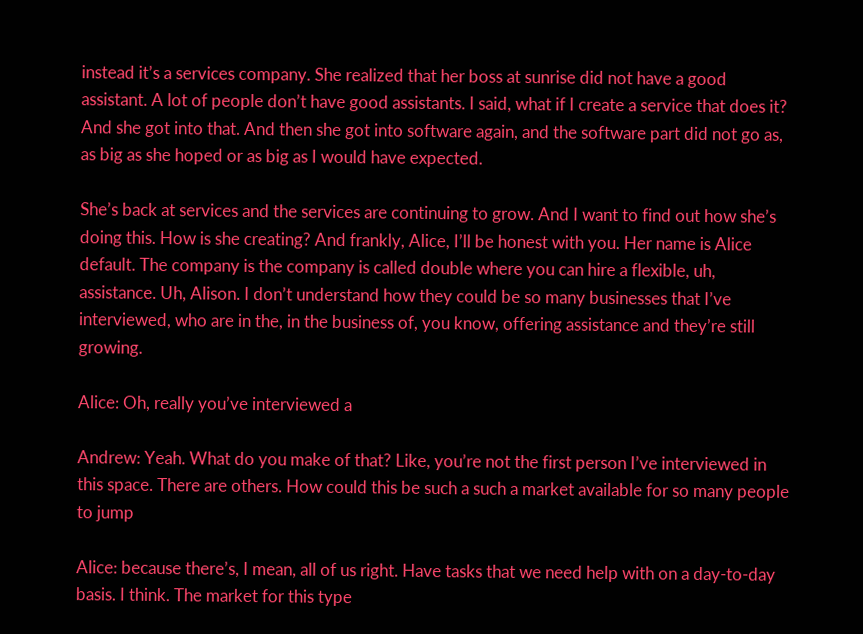instead it’s a services company. She realized that her boss at sunrise did not have a good assistant. A lot of people don’t have good assistants. I said, what if I create a service that does it? And she got into that. And then she got into software again, and the software part did not go as, as big as she hoped or as big as I would have expected.

She’s back at services and the services are continuing to grow. And I want to find out how she’s doing this. How is she creating? And frankly, Alice, I’ll be honest with you. Her name is Alice default. The company is the company is called double where you can hire a flexible, uh, assistance. Uh, Alison. I don’t understand how they could be so many businesses that I’ve interviewed, who are in the, in the business of, you know, offering assistance and they’re still growing.

Alice: Oh, really you’ve interviewed a

Andrew: Yeah. What do you make of that? Like, you’re not the first person I’ve interviewed in this space. There are others. How could this be such a such a market available for so many people to jump

Alice: because there’s, I mean, all of us right. Have tasks that we need help with on a day-to-day basis. I think. The market for this type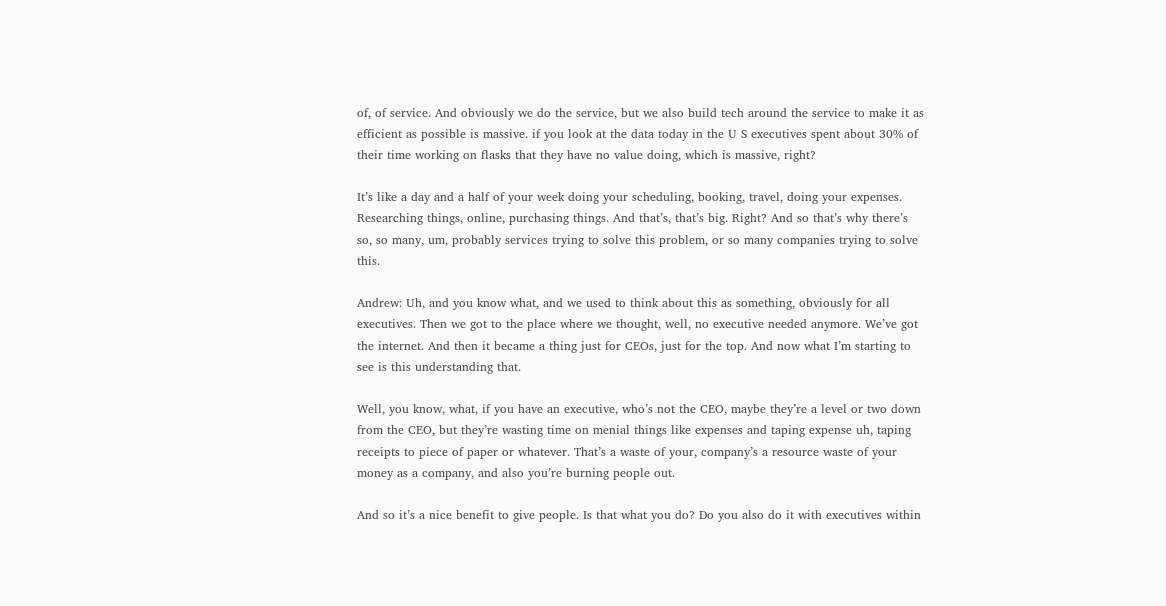of, of service. And obviously we do the service, but we also build tech around the service to make it as efficient as possible is massive. if you look at the data today in the U S executives spent about 30% of their time working on flasks that they have no value doing, which is massive, right?

It’s like a day and a half of your week doing your scheduling, booking, travel, doing your expenses. Researching things, online, purchasing things. And that’s, that’s big. Right? And so that’s why there’s so, so many, um, probably services trying to solve this problem, or so many companies trying to solve this.

Andrew: Uh, and you know what, and we used to think about this as something, obviously for all executives. Then we got to the place where we thought, well, no executive needed anymore. We’ve got the internet. And then it became a thing just for CEOs, just for the top. And now what I’m starting to see is this understanding that.

Well, you know, what, if you have an executive, who’s not the CEO, maybe they’re a level or two down from the CEO, but they’re wasting time on menial things like expenses and taping expense uh, taping receipts to piece of paper or whatever. That’s a waste of your, company’s a resource waste of your money as a company, and also you’re burning people out.

And so it’s a nice benefit to give people. Is that what you do? Do you also do it with executives within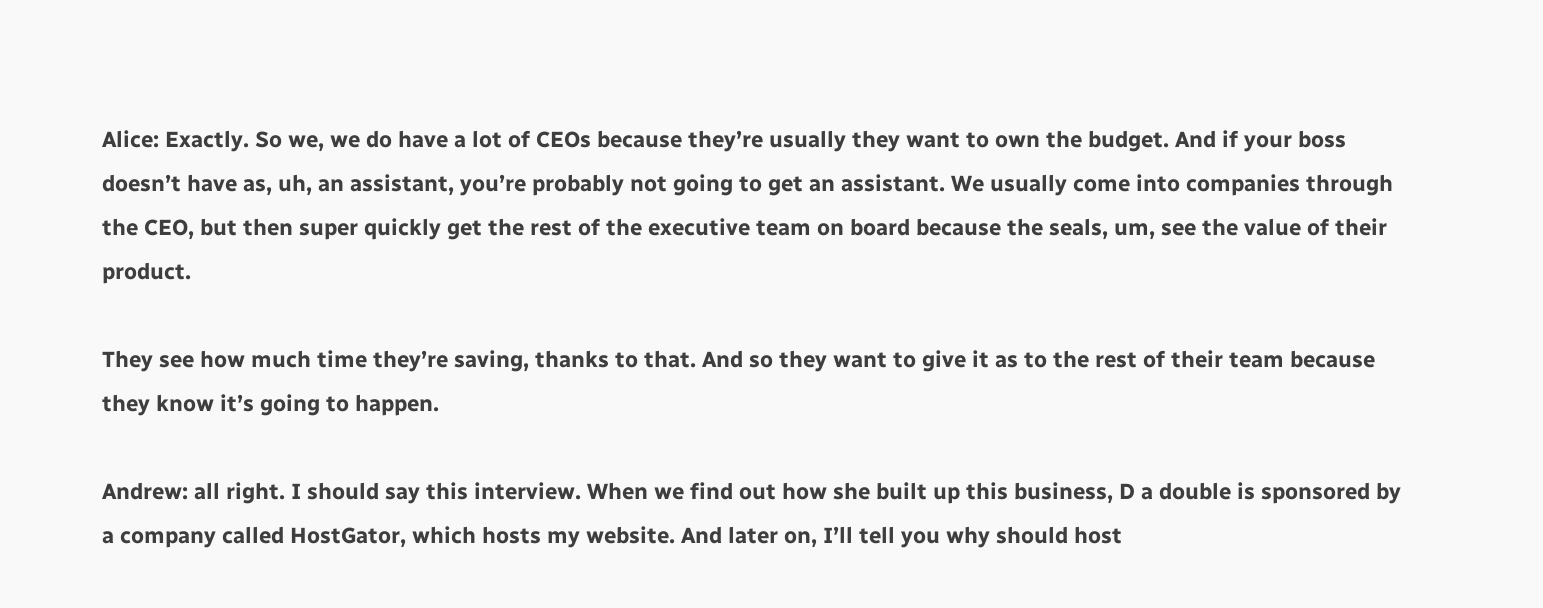Alice: Exactly. So we, we do have a lot of CEOs because they’re usually they want to own the budget. And if your boss doesn’t have as, uh, an assistant, you’re probably not going to get an assistant. We usually come into companies through the CEO, but then super quickly get the rest of the executive team on board because the seals, um, see the value of their product.

They see how much time they’re saving, thanks to that. And so they want to give it as to the rest of their team because they know it’s going to happen.

Andrew: all right. I should say this interview. When we find out how she built up this business, D a double is sponsored by a company called HostGator, which hosts my website. And later on, I’ll tell you why should host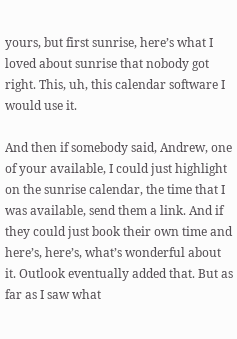yours, but first sunrise, here’s what I loved about sunrise that nobody got right. This, uh, this calendar software I would use it.

And then if somebody said, Andrew, one of your available, I could just highlight on the sunrise calendar, the time that I was available, send them a link. And if they could just book their own time and here’s, here’s, what’s wonderful about it. Outlook eventually added that. But as far as I saw what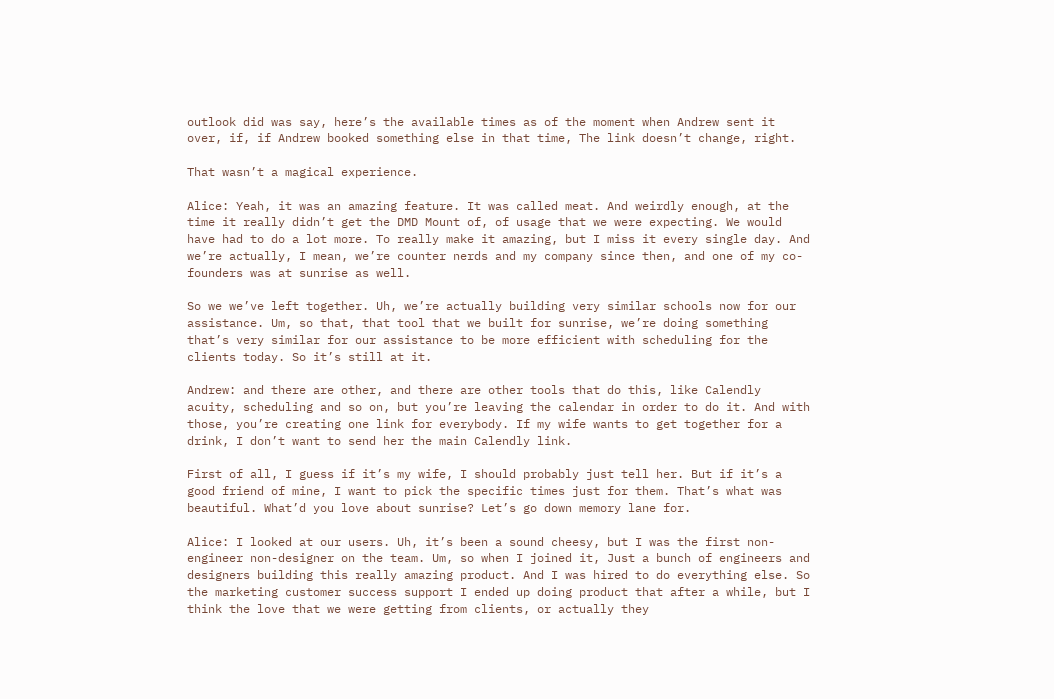outlook did was say, here’s the available times as of the moment when Andrew sent it over, if, if Andrew booked something else in that time, The link doesn’t change, right.

That wasn’t a magical experience.

Alice: Yeah, it was an amazing feature. It was called meat. And weirdly enough, at the time it really didn’t get the DMD Mount of, of usage that we were expecting. We would have had to do a lot more. To really make it amazing, but I miss it every single day. And we’re actually, I mean, we’re counter nerds and my company since then, and one of my co-founders was at sunrise as well.

So we we’ve left together. Uh, we’re actually building very similar schools now for our assistance. Um, so that, that tool that we built for sunrise, we’re doing something that’s very similar for our assistance to be more efficient with scheduling for the clients today. So it’s still at it.

Andrew: and there are other, and there are other tools that do this, like Calendly acuity, scheduling and so on, but you’re leaving the calendar in order to do it. And with those, you’re creating one link for everybody. If my wife wants to get together for a drink, I don’t want to send her the main Calendly link.

First of all, I guess if it’s my wife, I should probably just tell her. But if it’s a good friend of mine, I want to pick the specific times just for them. That’s what was beautiful. What’d you love about sunrise? Let’s go down memory lane for.

Alice: I looked at our users. Uh, it’s been a sound cheesy, but I was the first non-engineer non-designer on the team. Um, so when I joined it, Just a bunch of engineers and designers building this really amazing product. And I was hired to do everything else. So the marketing customer success support I ended up doing product that after a while, but I think the love that we were getting from clients, or actually they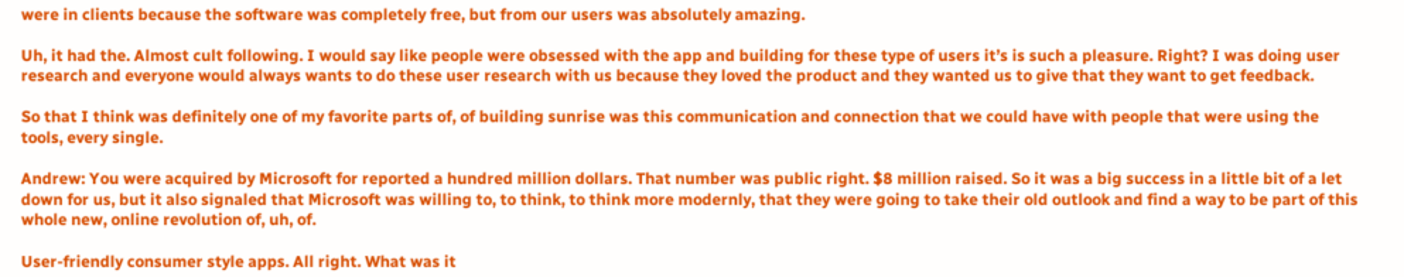were in clients because the software was completely free, but from our users was absolutely amazing.

Uh, it had the. Almost cult following. I would say like people were obsessed with the app and building for these type of users it’s is such a pleasure. Right? I was doing user research and everyone would always wants to do these user research with us because they loved the product and they wanted us to give that they want to get feedback.

So that I think was definitely one of my favorite parts of, of building sunrise was this communication and connection that we could have with people that were using the tools, every single.

Andrew: You were acquired by Microsoft for reported a hundred million dollars. That number was public right. $8 million raised. So it was a big success in a little bit of a let down for us, but it also signaled that Microsoft was willing to, to think, to think more modernly, that they were going to take their old outlook and find a way to be part of this whole new, online revolution of, uh, of.

User-friendly consumer style apps. All right. What was it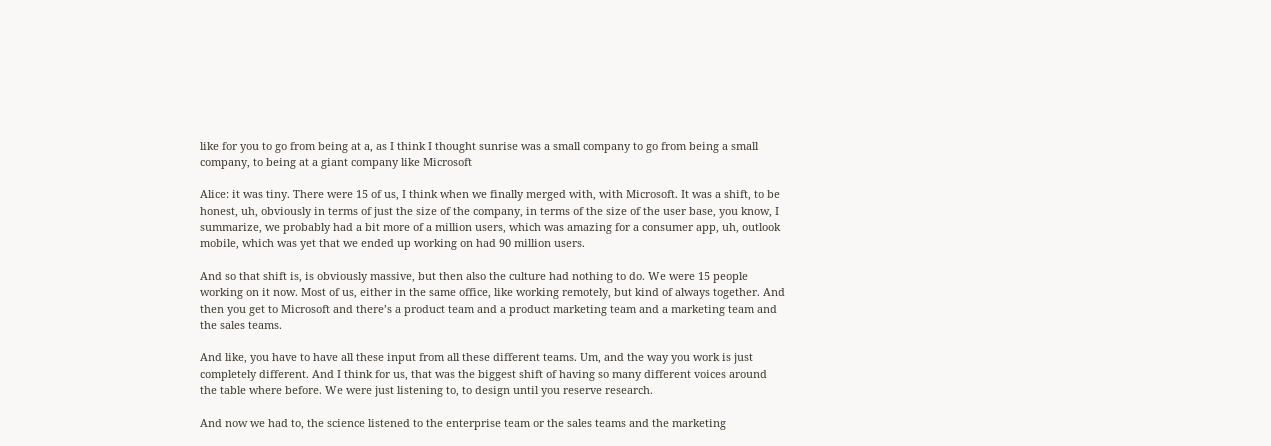like for you to go from being at a, as I think I thought sunrise was a small company to go from being a small company, to being at a giant company like Microsoft

Alice: it was tiny. There were 15 of us, I think when we finally merged with, with Microsoft. It was a shift, to be honest, uh, obviously in terms of just the size of the company, in terms of the size of the user base, you know, I summarize, we probably had a bit more of a million users, which was amazing for a consumer app, uh, outlook mobile, which was yet that we ended up working on had 90 million users.

And so that shift is, is obviously massive, but then also the culture had nothing to do. We were 15 people working on it now. Most of us, either in the same office, like working remotely, but kind of always together. And then you get to Microsoft and there’s a product team and a product marketing team and a marketing team and the sales teams.

And like, you have to have all these input from all these different teams. Um, and the way you work is just completely different. And I think for us, that was the biggest shift of having so many different voices around the table where before. We were just listening to, to design until you reserve research.

And now we had to, the science listened to the enterprise team or the sales teams and the marketing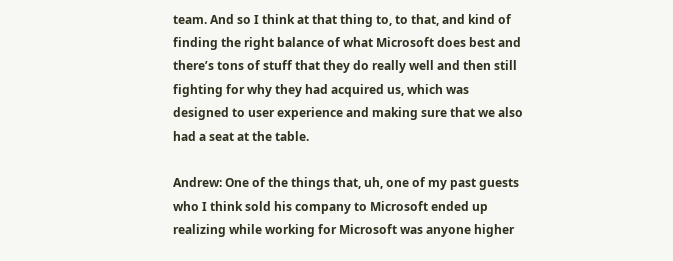team. And so I think at that thing to, to that, and kind of finding the right balance of what Microsoft does best and there’s tons of stuff that they do really well and then still fighting for why they had acquired us, which was designed to user experience and making sure that we also had a seat at the table.

Andrew: One of the things that, uh, one of my past guests who I think sold his company to Microsoft ended up realizing while working for Microsoft was anyone higher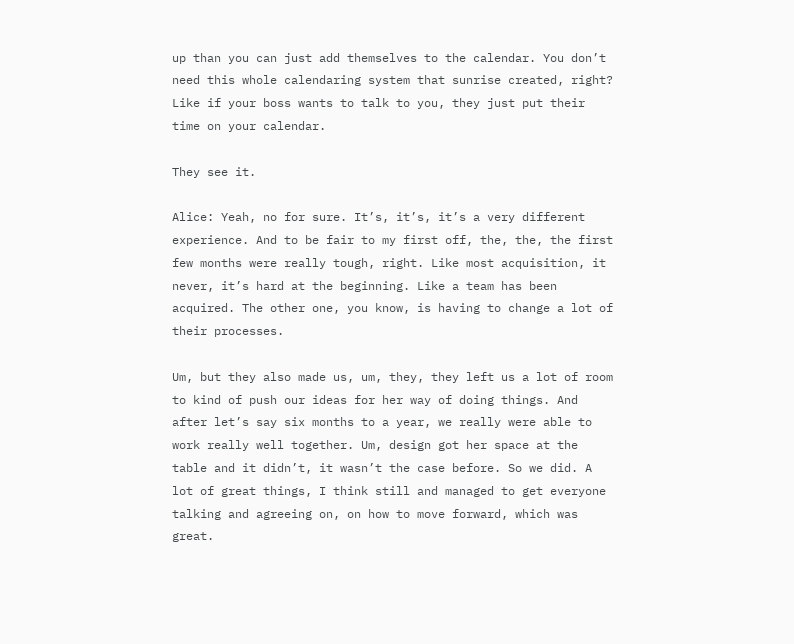up than you can just add themselves to the calendar. You don’t need this whole calendaring system that sunrise created, right? Like if your boss wants to talk to you, they just put their time on your calendar.

They see it.

Alice: Yeah, no for sure. It’s, it’s, it’s a very different experience. And to be fair to my first off, the, the, the first few months were really tough, right. Like most acquisition, it never, it’s hard at the beginning. Like a team has been acquired. The other one, you know, is having to change a lot of their processes.

Um, but they also made us, um, they, they left us a lot of room to kind of push our ideas for her way of doing things. And after let’s say six months to a year, we really were able to work really well together. Um, design got her space at the table and it didn’t, it wasn’t the case before. So we did. A lot of great things, I think still and managed to get everyone talking and agreeing on, on how to move forward, which was great.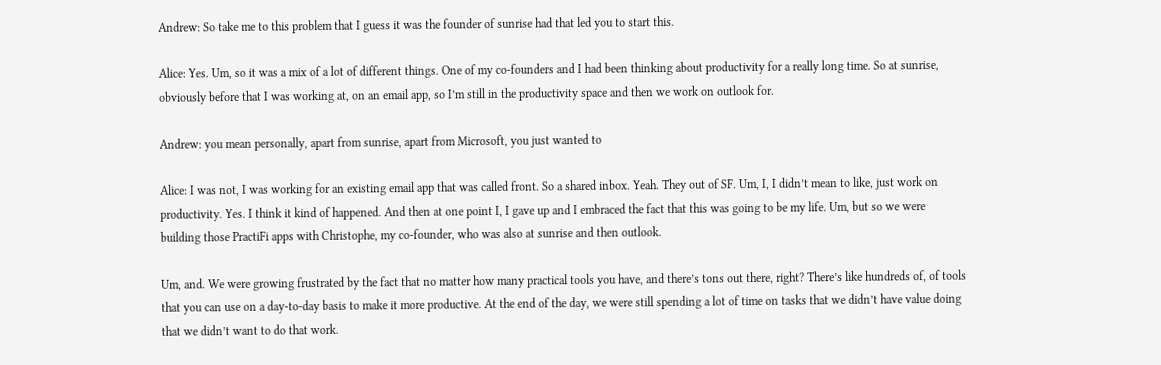Andrew: So take me to this problem that I guess it was the founder of sunrise had that led you to start this.

Alice: Yes. Um, so it was a mix of a lot of different things. One of my co-founders and I had been thinking about productivity for a really long time. So at sunrise, obviously before that I was working at, on an email app, so I’m still in the productivity space and then we work on outlook for.

Andrew: you mean personally, apart from sunrise, apart from Microsoft, you just wanted to

Alice: I was not, I was working for an existing email app that was called front. So a shared inbox. Yeah. They out of SF. Um, I, I didn’t mean to like, just work on productivity. Yes. I think it kind of happened. And then at one point I, I gave up and I embraced the fact that this was going to be my life. Um, but so we were building those PractiFi apps with Christophe, my co-founder, who was also at sunrise and then outlook.

Um, and. We were growing frustrated by the fact that no matter how many practical tools you have, and there’s tons out there, right? There’s like hundreds of, of tools that you can use on a day-to-day basis to make it more productive. At the end of the day, we were still spending a lot of time on tasks that we didn’t have value doing that we didn’t want to do that work.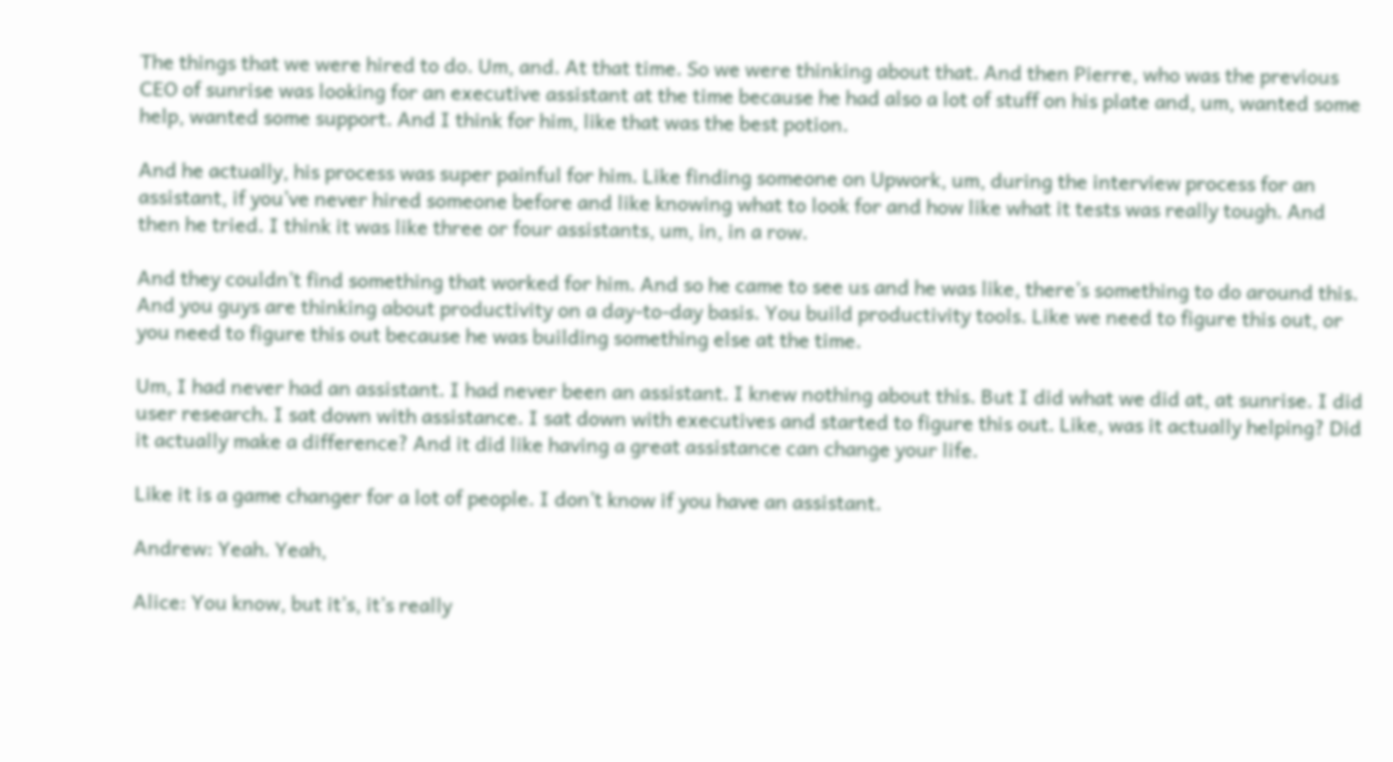The things that we were hired to do. Um, and. At that time. So we were thinking about that. And then Pierre, who was the previous CEO of sunrise was looking for an executive assistant at the time because he had also a lot of stuff on his plate and, um, wanted some help, wanted some support. And I think for him, like that was the best potion.

And he actually, his process was super painful for him. Like finding someone on Upwork, um, during the interview process for an assistant, if you’ve never hired someone before and like knowing what to look for and how like what it tests was really tough. And then he tried. I think it was like three or four assistants, um, in, in a row.

And they couldn’t find something that worked for him. And so he came to see us and he was like, there’s something to do around this. And you guys are thinking about productivity on a day-to-day basis. You build productivity tools. Like we need to figure this out, or you need to figure this out because he was building something else at the time.

Um, I had never had an assistant. I had never been an assistant. I knew nothing about this. But I did what we did at, at sunrise. I did user research. I sat down with assistance. I sat down with executives and started to figure this out. Like, was it actually helping? Did it actually make a difference? And it did like having a great assistance can change your life.

Like it is a game changer for a lot of people. I don’t know if you have an assistant.

Andrew: Yeah. Yeah,

Alice: You know, but it’s, it’s really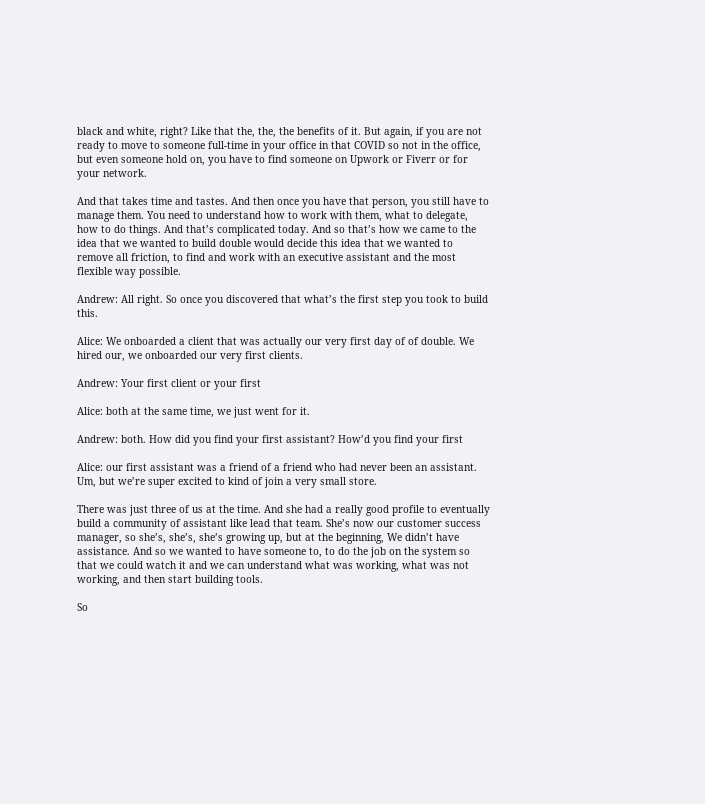black and white, right? Like that the, the, the benefits of it. But again, if you are not ready to move to someone full-time in your office in that COVID so not in the office, but even someone hold on, you have to find someone on Upwork or Fiverr or for your network.

And that takes time and tastes. And then once you have that person, you still have to manage them. You need to understand how to work with them, what to delegate, how to do things. And that’s complicated today. And so that’s how we came to the idea that we wanted to build double would decide this idea that we wanted to remove all friction, to find and work with an executive assistant and the most flexible way possible.

Andrew: All right. So once you discovered that what’s the first step you took to build this.

Alice: We onboarded a client that was actually our very first day of of double. We hired our, we onboarded our very first clients.

Andrew: Your first client or your first

Alice: both at the same time, we just went for it.

Andrew: both. How did you find your first assistant? How’d you find your first

Alice: our first assistant was a friend of a friend who had never been an assistant. Um, but we’re super excited to kind of join a very small store.

There was just three of us at the time. And she had a really good profile to eventually build a community of assistant like lead that team. She’s now our customer success manager, so she’s, she’s, she’s growing up, but at the beginning, We didn’t have assistance. And so we wanted to have someone to, to do the job on the system so that we could watch it and we can understand what was working, what was not working, and then start building tools.

So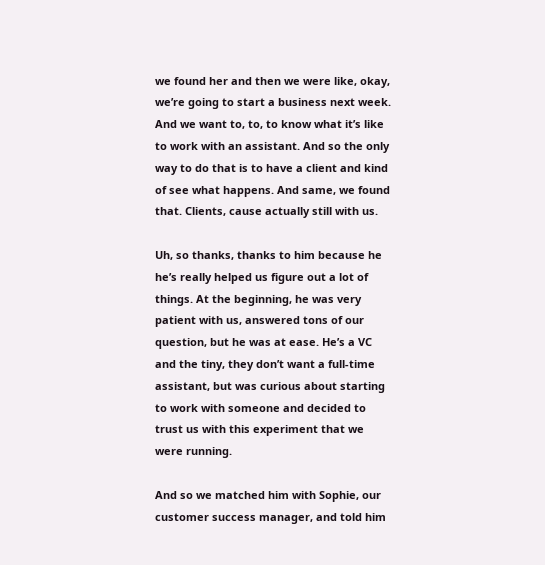we found her and then we were like, okay, we’re going to start a business next week. And we want to, to, to know what it’s like to work with an assistant. And so the only way to do that is to have a client and kind of see what happens. And same, we found that. Clients, cause actually still with us.

Uh, so thanks, thanks to him because he he’s really helped us figure out a lot of things. At the beginning, he was very patient with us, answered tons of our question, but he was at ease. He’s a VC and the tiny, they don’t want a full-time assistant, but was curious about starting to work with someone and decided to trust us with this experiment that we were running.

And so we matched him with Sophie, our customer success manager, and told him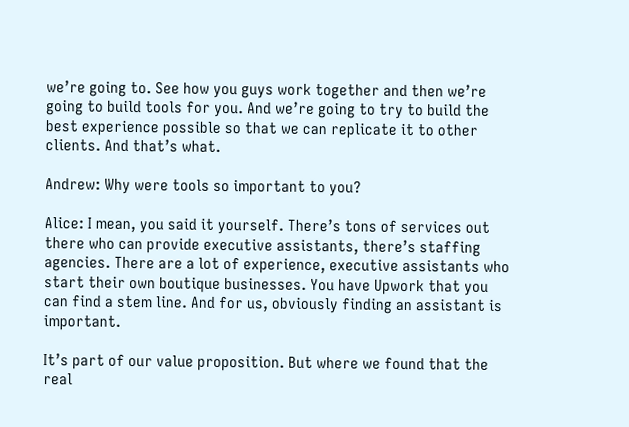we’re going to. See how you guys work together and then we’re going to build tools for you. And we’re going to try to build the best experience possible so that we can replicate it to other clients. And that’s what.

Andrew: Why were tools so important to you?

Alice: I mean, you said it yourself. There’s tons of services out there who can provide executive assistants, there’s staffing agencies. There are a lot of experience, executive assistants who start their own boutique businesses. You have Upwork that you can find a stem line. And for us, obviously finding an assistant is important.

It’s part of our value proposition. But where we found that the real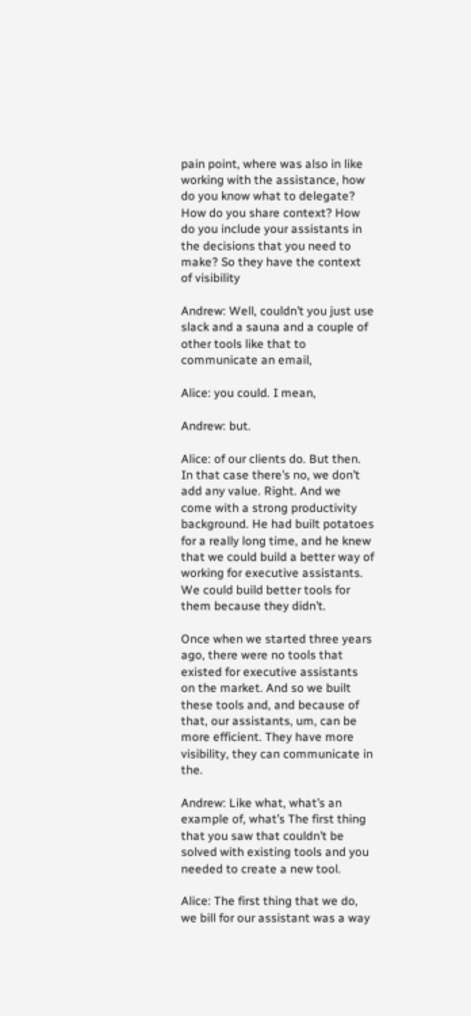pain point, where was also in like working with the assistance, how do you know what to delegate? How do you share context? How do you include your assistants in the decisions that you need to make? So they have the context of visibility

Andrew: Well, couldn’t you just use slack and a sauna and a couple of other tools like that to communicate an email,

Alice: you could. I mean,

Andrew: but.

Alice: of our clients do. But then. In that case there’s no, we don’t add any value. Right. And we come with a strong productivity background. He had built potatoes for a really long time, and he knew that we could build a better way of working for executive assistants. We could build better tools for them because they didn’t.

Once when we started three years ago, there were no tools that existed for executive assistants on the market. And so we built these tools and, and because of that, our assistants, um, can be more efficient. They have more visibility, they can communicate in the.

Andrew: Like what, what’s an example of, what’s The first thing that you saw that couldn’t be solved with existing tools and you needed to create a new tool.

Alice: The first thing that we do, we bill for our assistant was a way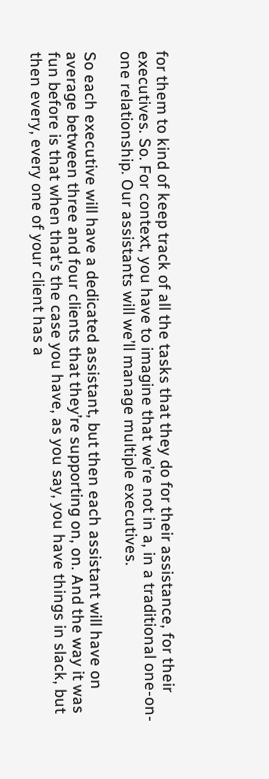for them to kind of keep track of all the tasks that they do for their assistance, for their executives. So. For context, you have to imagine that we’re not in a, in a traditional one-on-one relationship. Our assistants will we’ll manage multiple executives.

So each executive will have a dedicated assistant, but then each assistant will have on average between three and four clients that they’re supporting on, on. And the way it was fun before is that when that’s the case you have, as you say, you have things in slack, but then every, every one of your client has a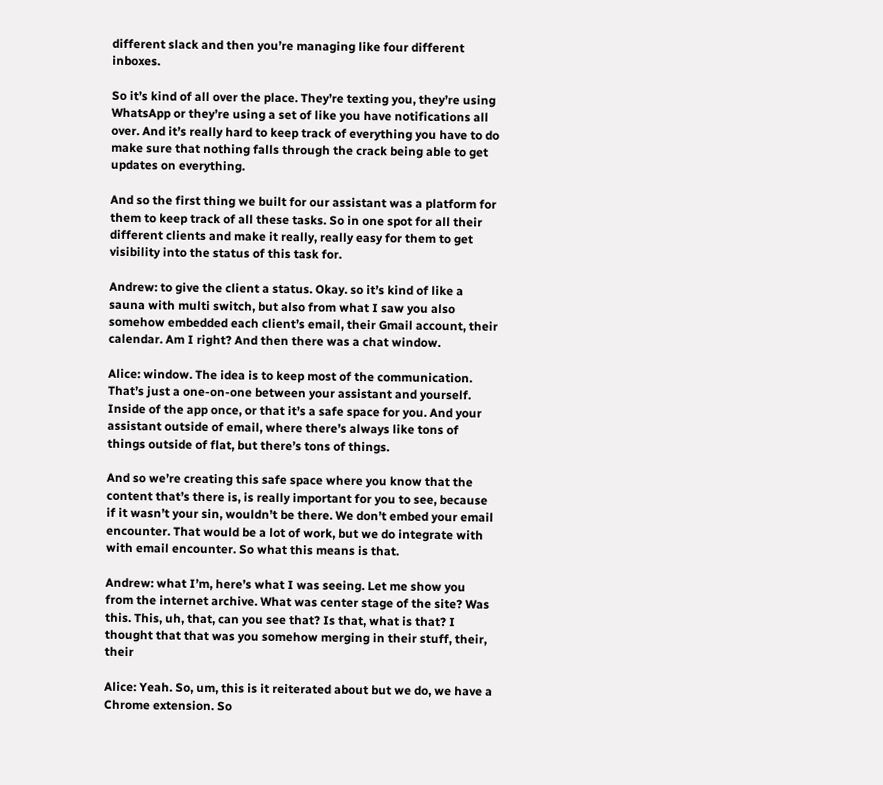different slack and then you’re managing like four different inboxes.

So it’s kind of all over the place. They’re texting you, they’re using WhatsApp or they’re using a set of like you have notifications all over. And it’s really hard to keep track of everything you have to do make sure that nothing falls through the crack being able to get updates on everything.

And so the first thing we built for our assistant was a platform for them to keep track of all these tasks. So in one spot for all their different clients and make it really, really easy for them to get visibility into the status of this task for.

Andrew: to give the client a status. Okay. so it’s kind of like a sauna with multi switch, but also from what I saw you also somehow embedded each client’s email, their Gmail account, their calendar. Am I right? And then there was a chat window.

Alice: window. The idea is to keep most of the communication. That’s just a one-on-one between your assistant and yourself. Inside of the app once, or that it’s a safe space for you. And your assistant outside of email, where there’s always like tons of things outside of flat, but there’s tons of things.

And so we’re creating this safe space where you know that the content that’s there is, is really important for you to see, because if it wasn’t your sin, wouldn’t be there. We don’t embed your email encounter. That would be a lot of work, but we do integrate with with email encounter. So what this means is that.

Andrew: what I’m, here’s what I was seeing. Let me show you from the internet archive. What was center stage of the site? Was this. This, uh, that, can you see that? Is that, what is that? I thought that that was you somehow merging in their stuff, their, their

Alice: Yeah. So, um, this is it reiterated about but we do, we have a Chrome extension. So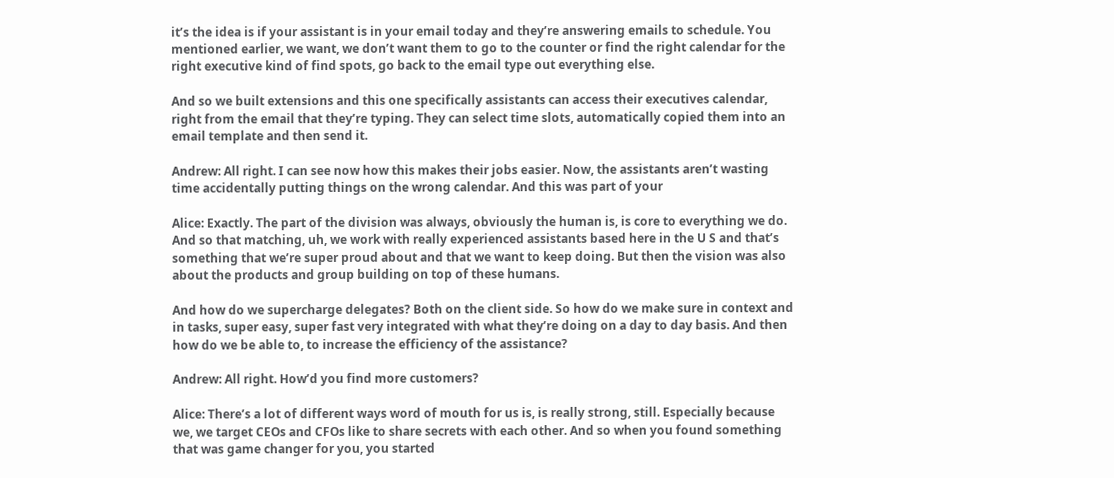it’s the idea is if your assistant is in your email today and they’re answering emails to schedule. You mentioned earlier, we want, we don’t want them to go to the counter or find the right calendar for the right executive kind of find spots, go back to the email type out everything else.

And so we built extensions and this one specifically assistants can access their executives calendar, right from the email that they’re typing. They can select time slots, automatically copied them into an email template and then send it.

Andrew: All right. I can see now how this makes their jobs easier. Now, the assistants aren’t wasting time accidentally putting things on the wrong calendar. And this was part of your

Alice: Exactly. The part of the division was always, obviously the human is, is core to everything we do. And so that matching, uh, we work with really experienced assistants based here in the U S and that’s something that we’re super proud about and that we want to keep doing. But then the vision was also about the products and group building on top of these humans.

And how do we supercharge delegates? Both on the client side. So how do we make sure in context and in tasks, super easy, super fast very integrated with what they’re doing on a day to day basis. And then how do we be able to, to increase the efficiency of the assistance?

Andrew: All right. How’d you find more customers?

Alice: There’s a lot of different ways word of mouth for us is, is really strong, still. Especially because we, we target CEOs and CFOs like to share secrets with each other. And so when you found something that was game changer for you, you started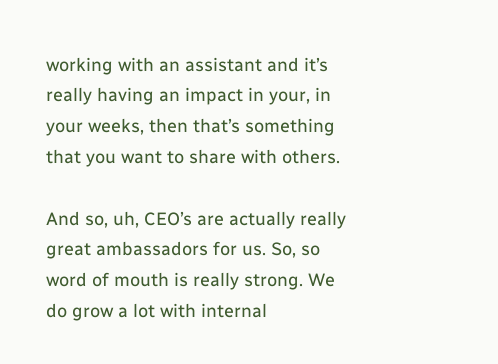working with an assistant and it’s really having an impact in your, in your weeks, then that’s something that you want to share with others.

And so, uh, CEO’s are actually really great ambassadors for us. So, so word of mouth is really strong. We do grow a lot with internal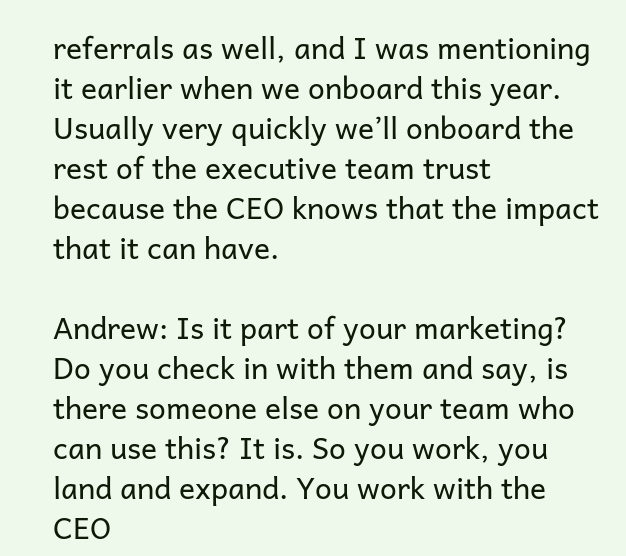referrals as well, and I was mentioning it earlier when we onboard this year. Usually very quickly we’ll onboard the rest of the executive team trust because the CEO knows that the impact that it can have.

Andrew: Is it part of your marketing? Do you check in with them and say, is there someone else on your team who can use this? It is. So you work, you land and expand. You work with the CEO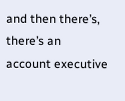and then there’s, there’s an account executive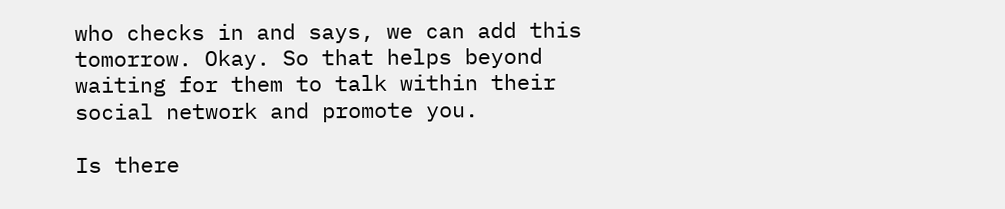who checks in and says, we can add this tomorrow. Okay. So that helps beyond waiting for them to talk within their social network and promote you.

Is there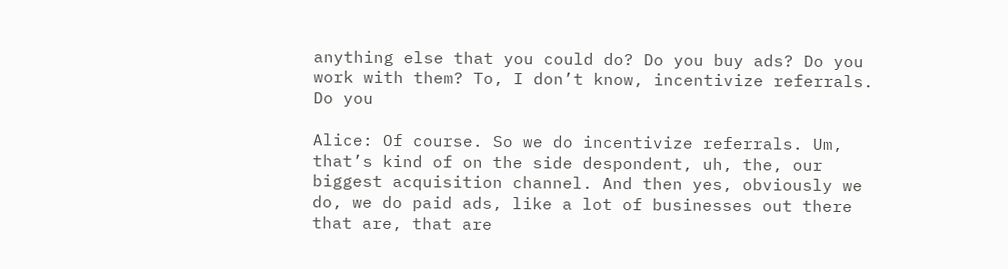anything else that you could do? Do you buy ads? Do you work with them? To, I don’t know, incentivize referrals. Do you

Alice: Of course. So we do incentivize referrals. Um, that’s kind of on the side despondent, uh, the, our biggest acquisition channel. And then yes, obviously we do, we do paid ads, like a lot of businesses out there that are, that are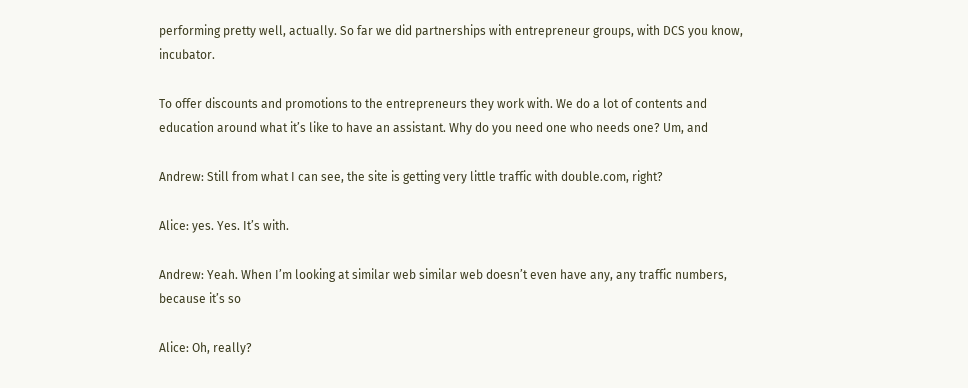performing pretty well, actually. So far we did partnerships with entrepreneur groups, with DCS you know, incubator.

To offer discounts and promotions to the entrepreneurs they work with. We do a lot of contents and education around what it’s like to have an assistant. Why do you need one who needs one? Um, and

Andrew: Still from what I can see, the site is getting very little traffic with double.com, right?

Alice: yes. Yes. It’s with.

Andrew: Yeah. When I’m looking at similar web similar web doesn’t even have any, any traffic numbers, because it’s so

Alice: Oh, really?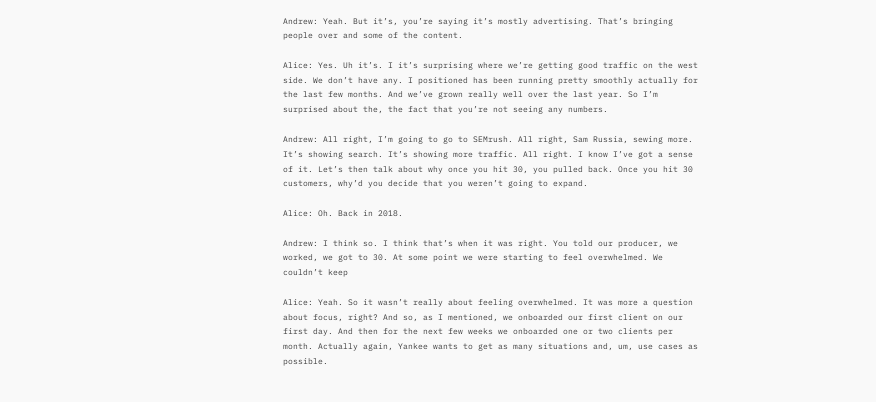Andrew: Yeah. But it’s, you’re saying it’s mostly advertising. That’s bringing people over and some of the content.

Alice: Yes. Uh it’s. I it’s surprising where we’re getting good traffic on the west side. We don’t have any. I positioned has been running pretty smoothly actually for the last few months. And we’ve grown really well over the last year. So I’m surprised about the, the fact that you’re not seeing any numbers.

Andrew: All right, I’m going to go to SEMrush. All right, Sam Russia, sewing more. It’s showing search. It’s showing more traffic. All right. I know I’ve got a sense of it. Let’s then talk about why once you hit 30, you pulled back. Once you hit 30 customers, why’d you decide that you weren’t going to expand.

Alice: Oh. Back in 2018.

Andrew: I think so. I think that’s when it was right. You told our producer, we worked, we got to 30. At some point we were starting to feel overwhelmed. We couldn’t keep

Alice: Yeah. So it wasn’t really about feeling overwhelmed. It was more a question about focus, right? And so, as I mentioned, we onboarded our first client on our first day. And then for the next few weeks we onboarded one or two clients per month. Actually again, Yankee wants to get as many situations and, um, use cases as possible.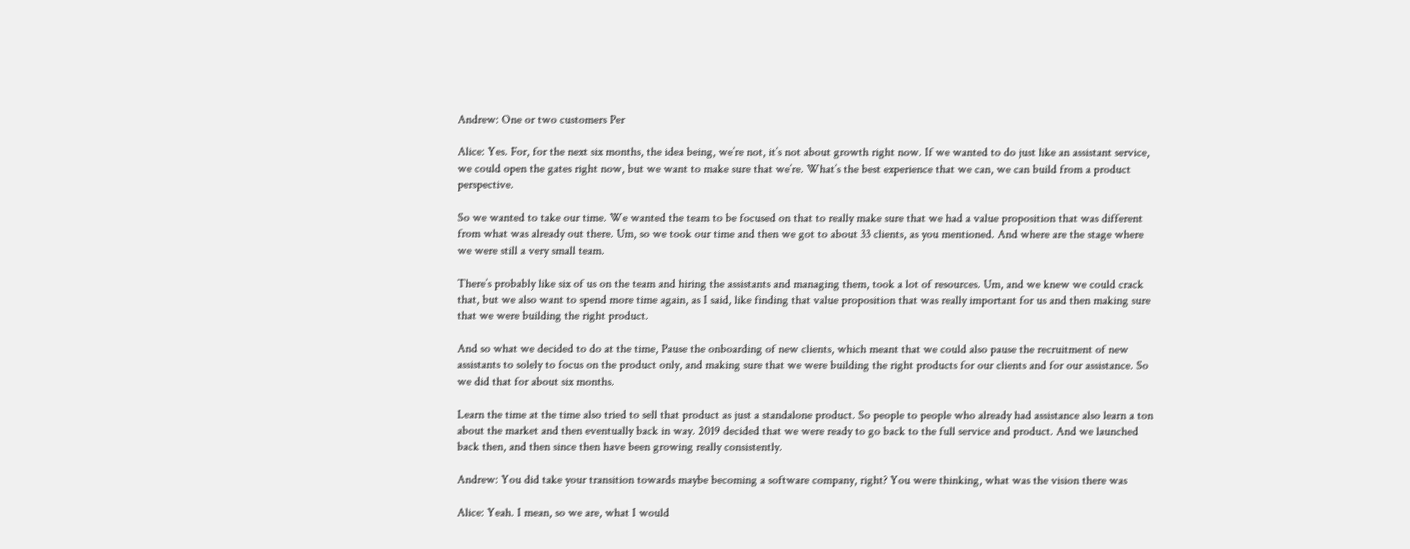Andrew: One or two customers Per

Alice: Yes. For, for the next six months, the idea being, we’re not, it’s not about growth right now. If we wanted to do just like an assistant service, we could open the gates right now, but we want to make sure that we’re. What’s the best experience that we can, we can build from a product perspective.

So we wanted to take our time. We wanted the team to be focused on that to really make sure that we had a value proposition that was different from what was already out there. Um, so we took our time and then we got to about 33 clients, as you mentioned. And where are the stage where we were still a very small team.

There’s probably like six of us on the team and hiring the assistants and managing them, took a lot of resources. Um, and we knew we could crack that, but we also want to spend more time again, as I said, like finding that value proposition that was really important for us and then making sure that we were building the right product.

And so what we decided to do at the time, Pause the onboarding of new clients, which meant that we could also pause the recruitment of new assistants to solely to focus on the product only, and making sure that we were building the right products for our clients and for our assistance. So we did that for about six months.

Learn the time at the time also tried to sell that product as just a standalone product. So people to people who already had assistance also learn a ton about the market and then eventually back in way. 2019 decided that we were ready to go back to the full service and product. And we launched back then, and then since then have been growing really consistently.

Andrew: You did take your transition towards maybe becoming a software company, right? You were thinking, what was the vision there was

Alice: Yeah. I mean, so we are, what I would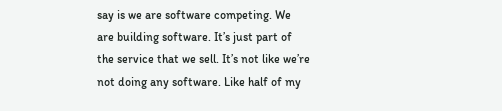say is we are software competing. We are building software. It’s just part of the service that we sell. It’s not like we’re not doing any software. Like half of my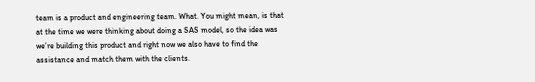team is a product and engineering team. What. You might mean, is that at the time we were thinking about doing a SAS model, so the idea was we’re building this product and right now we also have to find the assistance and match them with the clients.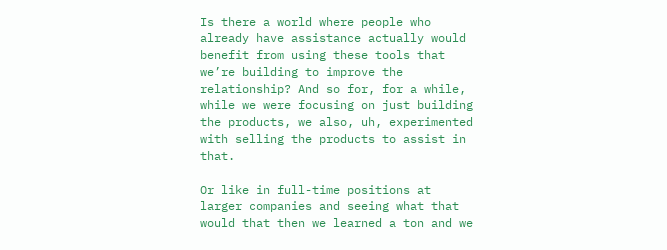Is there a world where people who already have assistance actually would benefit from using these tools that we’re building to improve the relationship? And so for, for a while, while we were focusing on just building the products, we also, uh, experimented with selling the products to assist in that.

Or like in full-time positions at larger companies and seeing what that would that then we learned a ton and we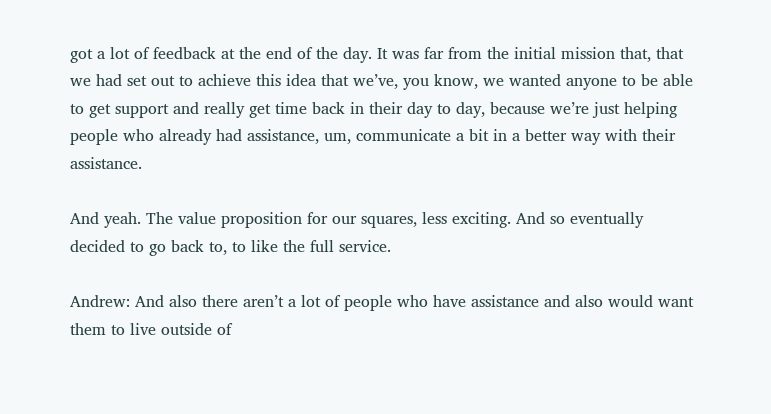got a lot of feedback at the end of the day. It was far from the initial mission that, that we had set out to achieve this idea that we’ve, you know, we wanted anyone to be able to get support and really get time back in their day to day, because we’re just helping people who already had assistance, um, communicate a bit in a better way with their assistance.

And yeah. The value proposition for our squares, less exciting. And so eventually decided to go back to, to like the full service.

Andrew: And also there aren’t a lot of people who have assistance and also would want them to live outside of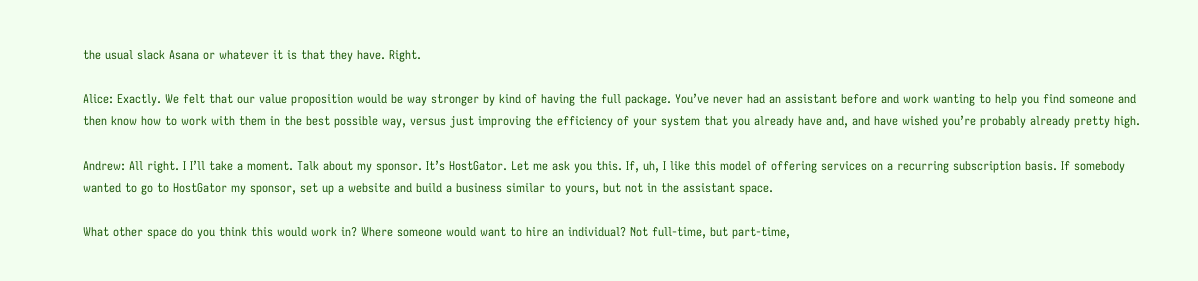the usual slack Asana or whatever it is that they have. Right.

Alice: Exactly. We felt that our value proposition would be way stronger by kind of having the full package. You’ve never had an assistant before and work wanting to help you find someone and then know how to work with them in the best possible way, versus just improving the efficiency of your system that you already have and, and have wished you’re probably already pretty high.

Andrew: All right. I I’ll take a moment. Talk about my sponsor. It’s HostGator. Let me ask you this. If, uh, I like this model of offering services on a recurring subscription basis. If somebody wanted to go to HostGator my sponsor, set up a website and build a business similar to yours, but not in the assistant space.

What other space do you think this would work in? Where someone would want to hire an individual? Not full-time, but part-time,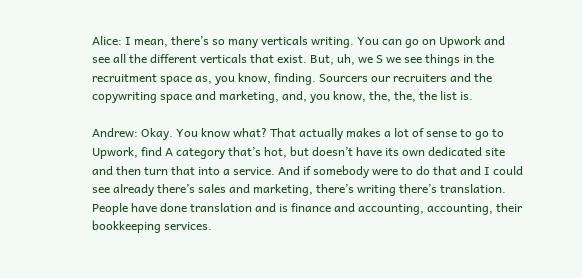Alice: I mean, there’s so many verticals writing. You can go on Upwork and see all the different verticals that exist. But, uh, we S we see things in the recruitment space as, you know, finding. Sourcers our recruiters and the copywriting space and marketing, and, you know, the, the, the list is.

Andrew: Okay. You know what? That actually makes a lot of sense to go to Upwork, find A category that’s hot, but doesn’t have its own dedicated site and then turn that into a service. And if somebody were to do that and I could see already there’s sales and marketing, there’s writing there’s translation. People have done translation and is finance and accounting, accounting, their bookkeeping services.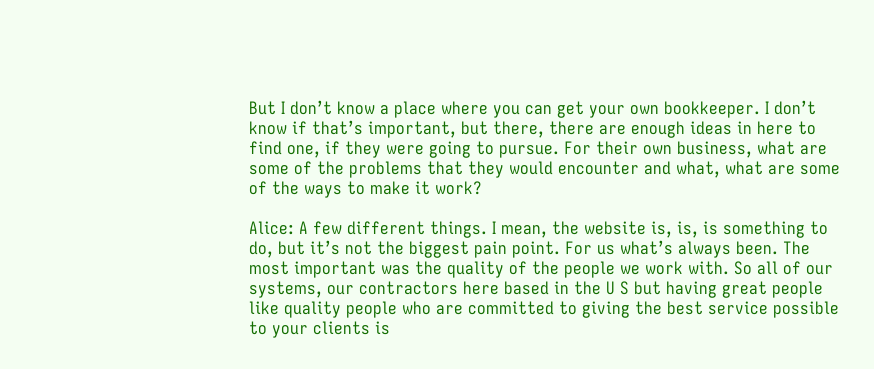But I don’t know a place where you can get your own bookkeeper. I don’t know if that’s important, but there, there are enough ideas in here to find one, if they were going to pursue. For their own business, what are some of the problems that they would encounter and what, what are some of the ways to make it work?

Alice: A few different things. I mean, the website is, is, is something to do, but it’s not the biggest pain point. For us what’s always been. The most important was the quality of the people we work with. So all of our systems, our contractors here based in the U S but having great people like quality people who are committed to giving the best service possible to your clients is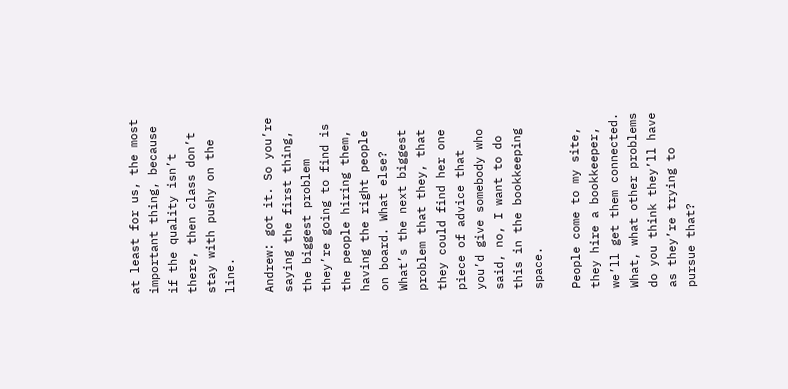at least for us, the most important thing, because if the quality isn’t there, then class don’t stay with pushy on the line.

Andrew: got it. So you’re saying the first thing, the biggest problem they’re going to find is the people hiring them, having the right people on board. What else? What’s the next biggest problem that they, that they could find her one piece of advice that you’d give somebody who said, no, I want to do this in the bookkeeping space.

People come to my site, they hire a bookkeeper, we’ll get them connected. What, what other problems do you think they’ll have as they’re trying to pursue that?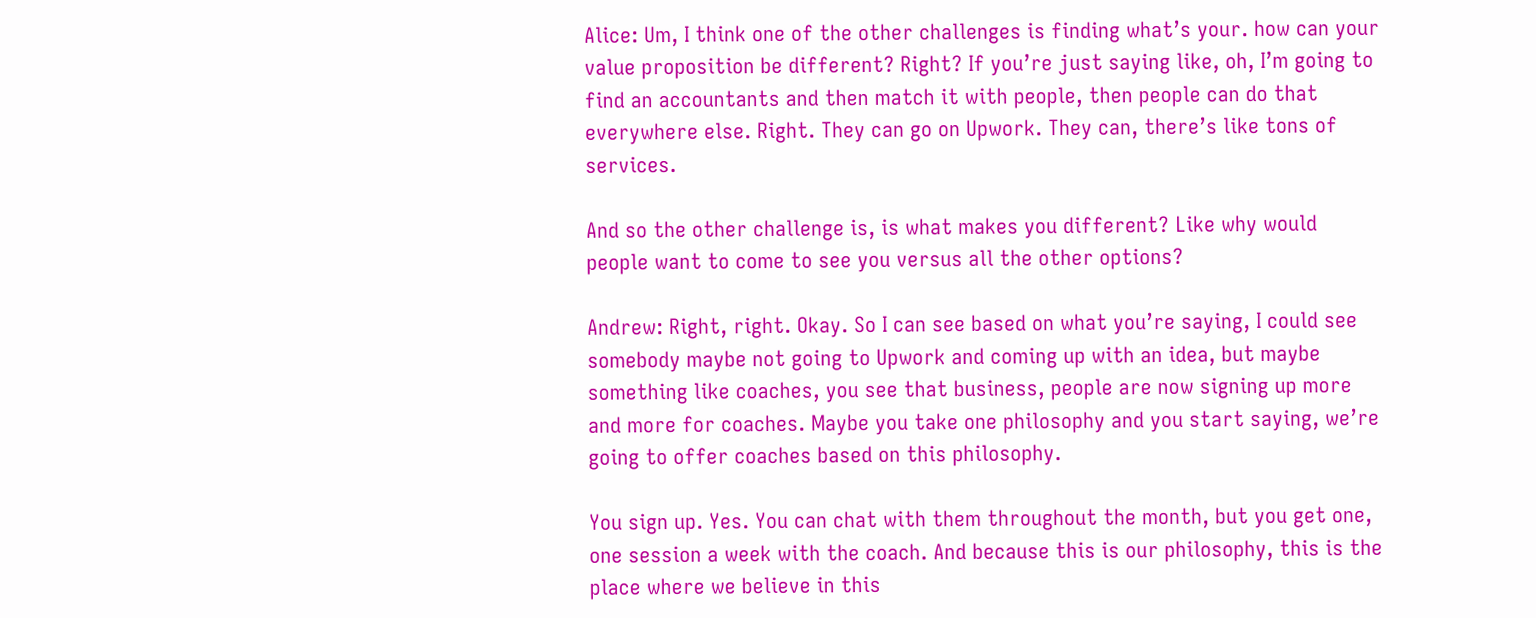Alice: Um, I think one of the other challenges is finding what’s your. how can your value proposition be different? Right? If you’re just saying like, oh, I’m going to find an accountants and then match it with people, then people can do that everywhere else. Right. They can go on Upwork. They can, there’s like tons of services.

And so the other challenge is, is what makes you different? Like why would people want to come to see you versus all the other options?

Andrew: Right, right. Okay. So I can see based on what you’re saying, I could see somebody maybe not going to Upwork and coming up with an idea, but maybe something like coaches, you see that business, people are now signing up more and more for coaches. Maybe you take one philosophy and you start saying, we’re going to offer coaches based on this philosophy.

You sign up. Yes. You can chat with them throughout the month, but you get one, one session a week with the coach. And because this is our philosophy, this is the place where we believe in this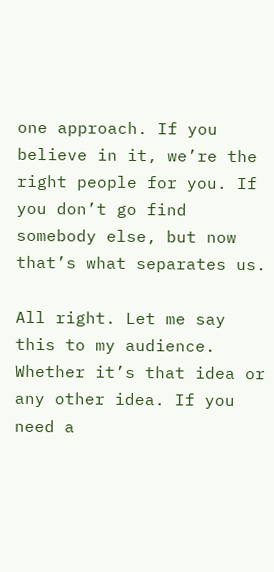one approach. If you believe in it, we’re the right people for you. If you don’t go find somebody else, but now that’s what separates us.

All right. Let me say this to my audience. Whether it’s that idea or any other idea. If you need a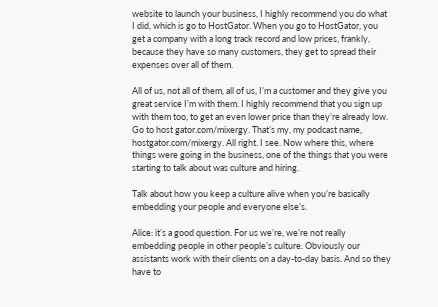website to launch your business, I highly recommend you do what I did, which is go to HostGator. When you go to HostGator, you get a company with a long track record and low prices, frankly, because they have so many customers, they get to spread their expenses over all of them.

All of us, not all of them, all of us, I’m a customer and they give you great service I’m with them. I highly recommend that you sign up with them too, to get an even lower price than they’re already low. Go to host gator.com/mixergy. That’s my, my podcast name, hostgator.com/mixergy. All right. I see. Now where this, where things were going in the business, one of the things that you were starting to talk about was culture and hiring.

Talk about how you keep a culture alive when you’re basically embedding your people and everyone else’s.

Alice: it’s a good question. For us we’re, we’re not really embedding people in other people’s culture. Obviously our assistants work with their clients on a day-to-day basis. And so they have to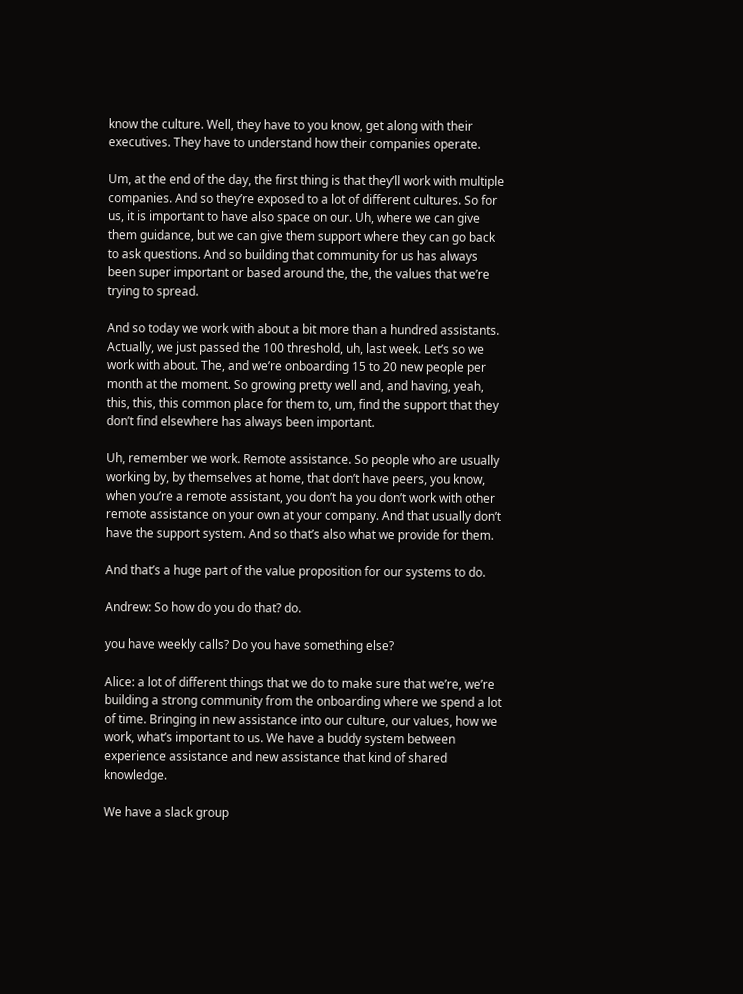know the culture. Well, they have to you know, get along with their executives. They have to understand how their companies operate.

Um, at the end of the day, the first thing is that they’ll work with multiple companies. And so they’re exposed to a lot of different cultures. So for us, it is important to have also space on our. Uh, where we can give them guidance, but we can give them support where they can go back to ask questions. And so building that community for us has always been super important or based around the, the, the values that we’re trying to spread.

And so today we work with about a bit more than a hundred assistants. Actually, we just passed the 100 threshold, uh, last week. Let’s so we work with about. The, and we’re onboarding 15 to 20 new people per month at the moment. So growing pretty well and, and having, yeah, this, this, this common place for them to, um, find the support that they don’t find elsewhere has always been important.

Uh, remember we work. Remote assistance. So people who are usually working by, by themselves at home, that don’t have peers, you know, when you’re a remote assistant, you don’t ha you don’t work with other remote assistance on your own at your company. And that usually don’t have the support system. And so that’s also what we provide for them.

And that’s a huge part of the value proposition for our systems to do.

Andrew: So how do you do that? do.

you have weekly calls? Do you have something else?

Alice: a lot of different things that we do to make sure that we’re, we’re building a strong community from the onboarding where we spend a lot of time. Bringing in new assistance into our culture, our values, how we work, what’s important to us. We have a buddy system between experience assistance and new assistance that kind of shared knowledge.

We have a slack group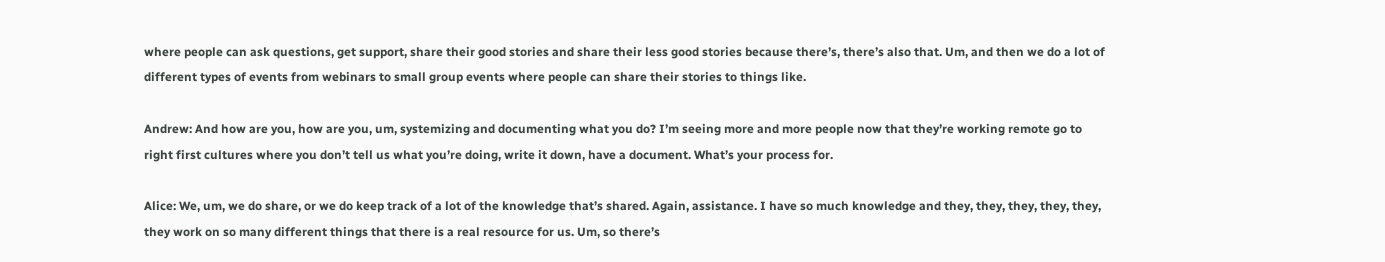where people can ask questions, get support, share their good stories and share their less good stories because there’s, there’s also that. Um, and then we do a lot of different types of events from webinars to small group events where people can share their stories to things like.

Andrew: And how are you, how are you, um, systemizing and documenting what you do? I’m seeing more and more people now that they’re working remote go to right first cultures where you don’t tell us what you’re doing, write it down, have a document. What’s your process for.

Alice: We, um, we do share, or we do keep track of a lot of the knowledge that’s shared. Again, assistance. I have so much knowledge and they, they, they, they, they, they work on so many different things that there is a real resource for us. Um, so there’s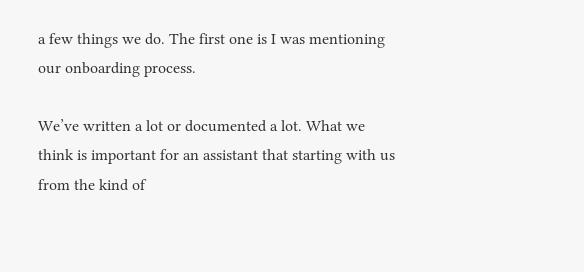a few things we do. The first one is I was mentioning our onboarding process.

We’ve written a lot or documented a lot. What we think is important for an assistant that starting with us from the kind of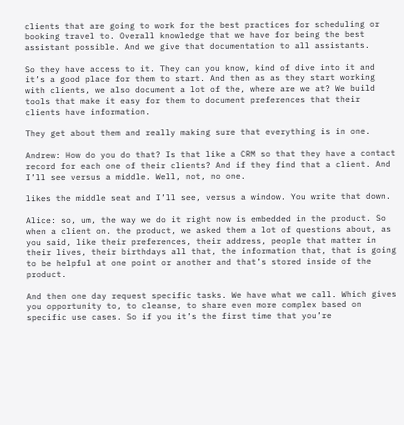clients that are going to work for the best practices for scheduling or booking travel to. Overall knowledge that we have for being the best assistant possible. And we give that documentation to all assistants.

So they have access to it. They can you know, kind of dive into it and it’s a good place for them to start. And then as as they start working with clients, we also document a lot of the, where are we at? We build tools that make it easy for them to document preferences that their clients have information.

They get about them and really making sure that everything is in one.

Andrew: How do you do that? Is that like a CRM so that they have a contact record for each one of their clients? And if they find that a client. And I’ll see versus a middle. Well, not, no one.

likes the middle seat and I’ll see, versus a window. You write that down.

Alice: so, um, the way we do it right now is embedded in the product. So when a client on. the product, we asked them a lot of questions about, as you said, like their preferences, their address, people that matter in their lives, their birthdays all that, the information that, that is going to be helpful at one point or another and that’s stored inside of the product.

And then one day request specific tasks. We have what we call. Which gives you opportunity to, to cleanse, to share even more complex based on specific use cases. So if you it’s the first time that you’re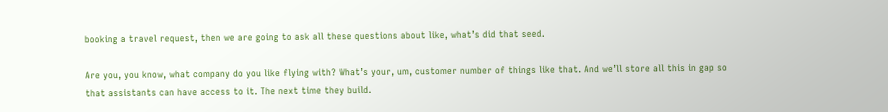booking a travel request, then we are going to ask all these questions about like, what’s did that seed.

Are you, you know, what company do you like flying with? What’s your, um, customer number of things like that. And we’ll store all this in gap so that assistants can have access to it. The next time they build.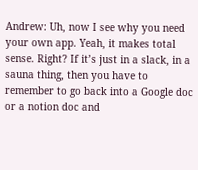Andrew: Uh, now I see why you need your own app. Yeah, it makes total sense. Right? If it’s just in a slack, in a sauna thing, then you have to remember to go back into a Google doc or a notion doc and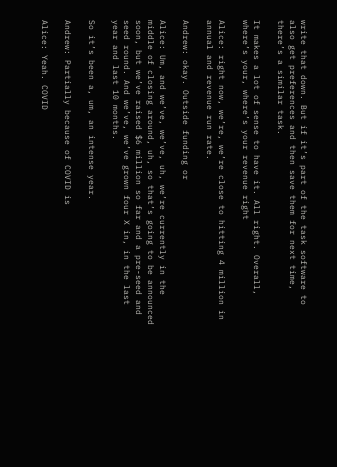write that down. But if it’s part of the task software to also get preferences and then save them for next time, there’s a similar task.

It makes a lot of sense to have it. All right. Overall, where’s your, where’s your revenue right

Alice: right now, we’re, we’re close to hitting 4 million in annual and revenue run rate.

Andrew: okay. Outside funding or

Alice: Um, and we’ve, we’ve, uh, we’re currently in the middle of closing around, uh, so that’s going to be announced soon, but we’ve raised $6 million so far and a pre-seed and seed round. And we’ve, we’ve grown four X in, in the last year and last 10 months.

So it’s been a, um, an intense year.

Andrew: Partially because of COVID is

Alice: Yeah. COVID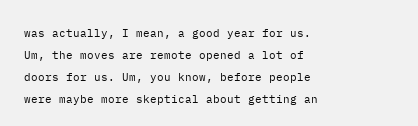was actually, I mean, a good year for us. Um, the moves are remote opened a lot of doors for us. Um, you know, before people were maybe more skeptical about getting an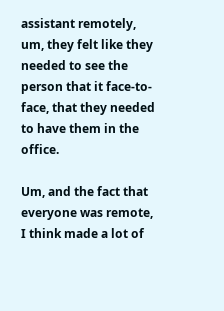assistant remotely, um, they felt like they needed to see the person that it face-to-face, that they needed to have them in the office.

Um, and the fact that everyone was remote, I think made a lot of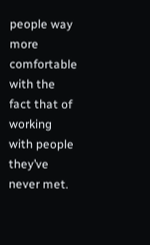people way more comfortable with the fact that of working with people they’ve never met.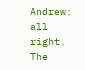Andrew: all right. The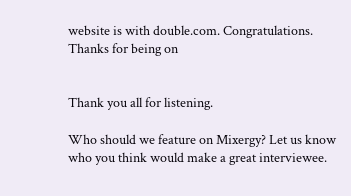website is with double.com. Congratulations. Thanks for being on


Thank you all for listening.

Who should we feature on Mixergy? Let us know who you think would make a great interviewee.